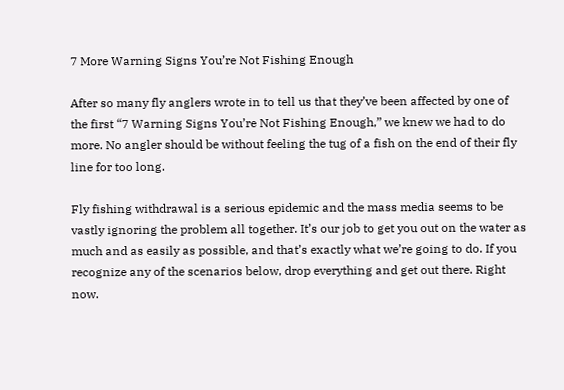7 More Warning Signs You’re Not Fishing Enough

After so many fly anglers wrote in to tell us that they’ve been affected by one of the first “7 Warning Signs You’re Not Fishing Enough,” we knew we had to do more. No angler should be without feeling the tug of a fish on the end of their fly line for too long.

Fly fishing withdrawal is a serious epidemic and the mass media seems to be vastly ignoring the problem all together. It’s our job to get you out on the water as much and as easily as possible, and that’s exactly what we’re going to do. If you recognize any of the scenarios below, drop everything and get out there. Right now.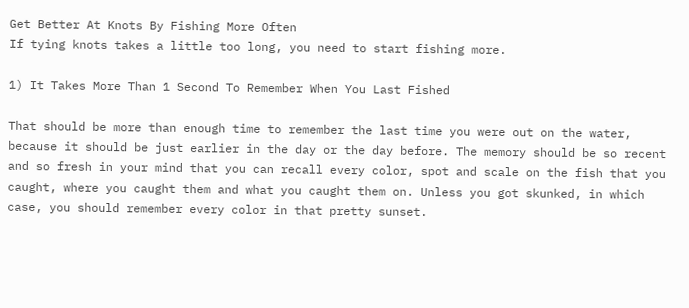Get Better At Knots By Fishing More Often
If tying knots takes a little too long, you need to start fishing more.

1) It Takes More Than 1 Second To Remember When You Last Fished

That should be more than enough time to remember the last time you were out on the water, because it should be just earlier in the day or the day before. The memory should be so recent and so fresh in your mind that you can recall every color, spot and scale on the fish that you caught, where you caught them and what you caught them on. Unless you got skunked, in which case, you should remember every color in that pretty sunset.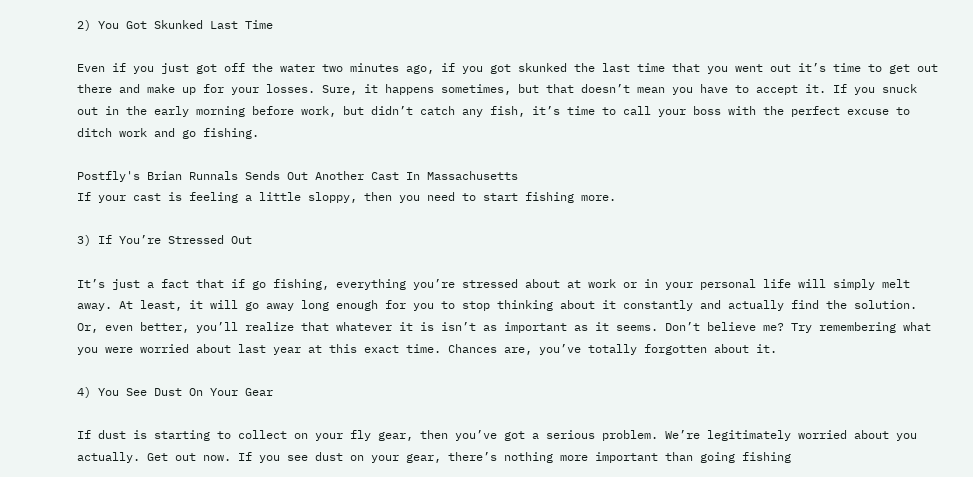2) You Got Skunked Last Time

Even if you just got off the water two minutes ago, if you got skunked the last time that you went out it’s time to get out there and make up for your losses. Sure, it happens sometimes, but that doesn’t mean you have to accept it. If you snuck out in the early morning before work, but didn’t catch any fish, it’s time to call your boss with the perfect excuse to ditch work and go fishing.

Postfly's Brian Runnals Sends Out Another Cast In Massachusetts
If your cast is feeling a little sloppy, then you need to start fishing more.

3) If You’re Stressed Out

It’s just a fact that if go fishing, everything you’re stressed about at work or in your personal life will simply melt away. At least, it will go away long enough for you to stop thinking about it constantly and actually find the solution. Or, even better, you’ll realize that whatever it is isn’t as important as it seems. Don’t believe me? Try remembering what you were worried about last year at this exact time. Chances are, you’ve totally forgotten about it.

4) You See Dust On Your Gear

If dust is starting to collect on your fly gear, then you’ve got a serious problem. We’re legitimately worried about you actually. Get out now. If you see dust on your gear, there’s nothing more important than going fishing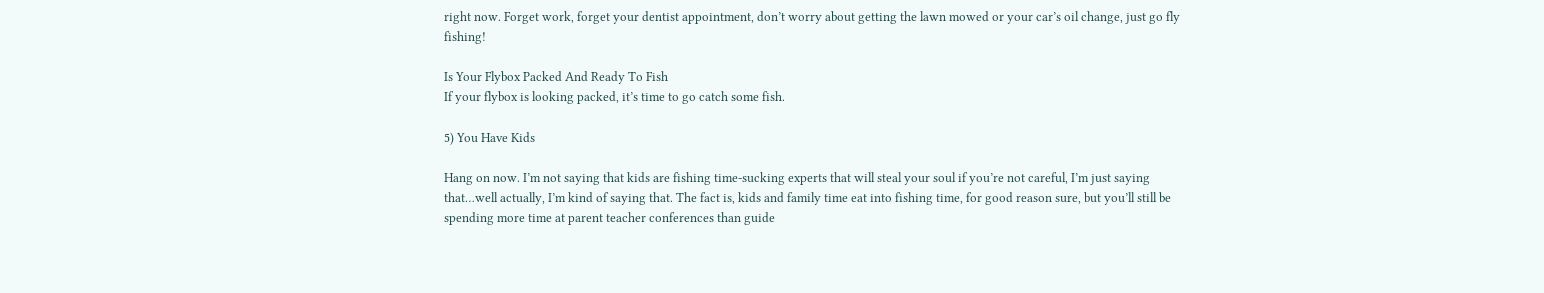right now. Forget work, forget your dentist appointment, don’t worry about getting the lawn mowed or your car’s oil change, just go fly fishing!

Is Your Flybox Packed And Ready To Fish
If your flybox is looking packed, it’s time to go catch some fish.

5) You Have Kids

Hang on now. I’m not saying that kids are fishing time-sucking experts that will steal your soul if you’re not careful, I’m just saying that…well actually, I’m kind of saying that. The fact is, kids and family time eat into fishing time, for good reason sure, but you’ll still be spending more time at parent teacher conferences than guide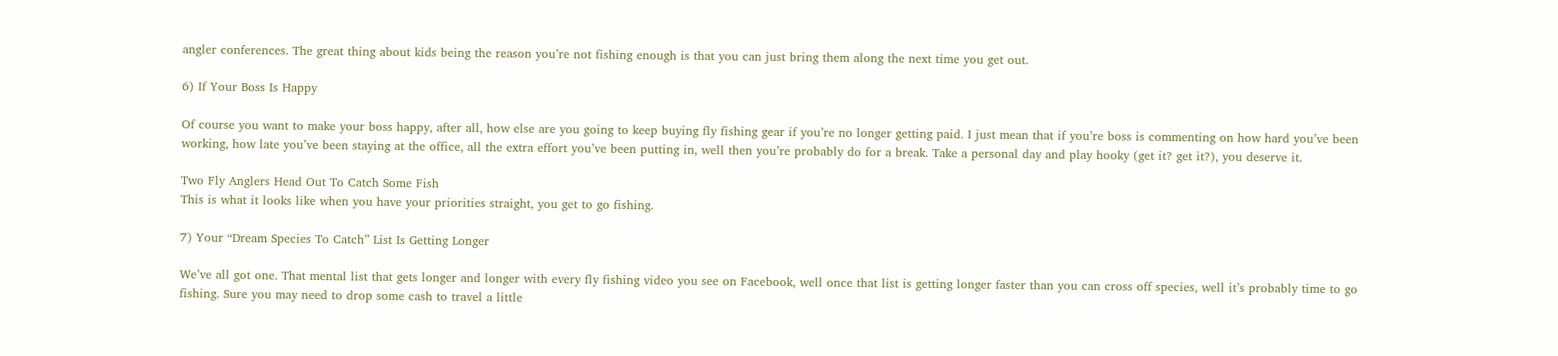angler conferences. The great thing about kids being the reason you’re not fishing enough is that you can just bring them along the next time you get out.

6) If Your Boss Is Happy

Of course you want to make your boss happy, after all, how else are you going to keep buying fly fishing gear if you’re no longer getting paid. I just mean that if you’re boss is commenting on how hard you’ve been working, how late you’ve been staying at the office, all the extra effort you’ve been putting in, well then you’re probably do for a break. Take a personal day and play hooky (get it? get it?), you deserve it.

Two Fly Anglers Head Out To Catch Some Fish
This is what it looks like when you have your priorities straight, you get to go fishing.

7) Your “Dream Species To Catch” List Is Getting Longer

We’ve all got one. That mental list that gets longer and longer with every fly fishing video you see on Facebook, well once that list is getting longer faster than you can cross off species, well it’s probably time to go fishing. Sure you may need to drop some cash to travel a little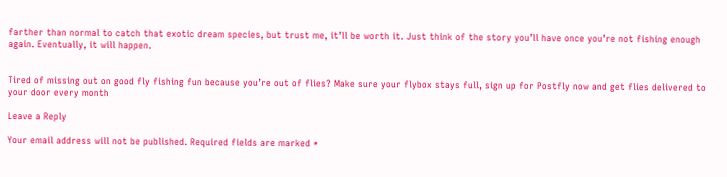farther than normal to catch that exotic dream species, but trust me, it’ll be worth it. Just think of the story you’ll have once you’re not fishing enough again. Eventually, it will happen.


Tired of missing out on good fly fishing fun because you’re out of flies? Make sure your flybox stays full, sign up for Postfly now and get flies delivered to your door every month

Leave a Reply

Your email address will not be published. Required fields are marked *